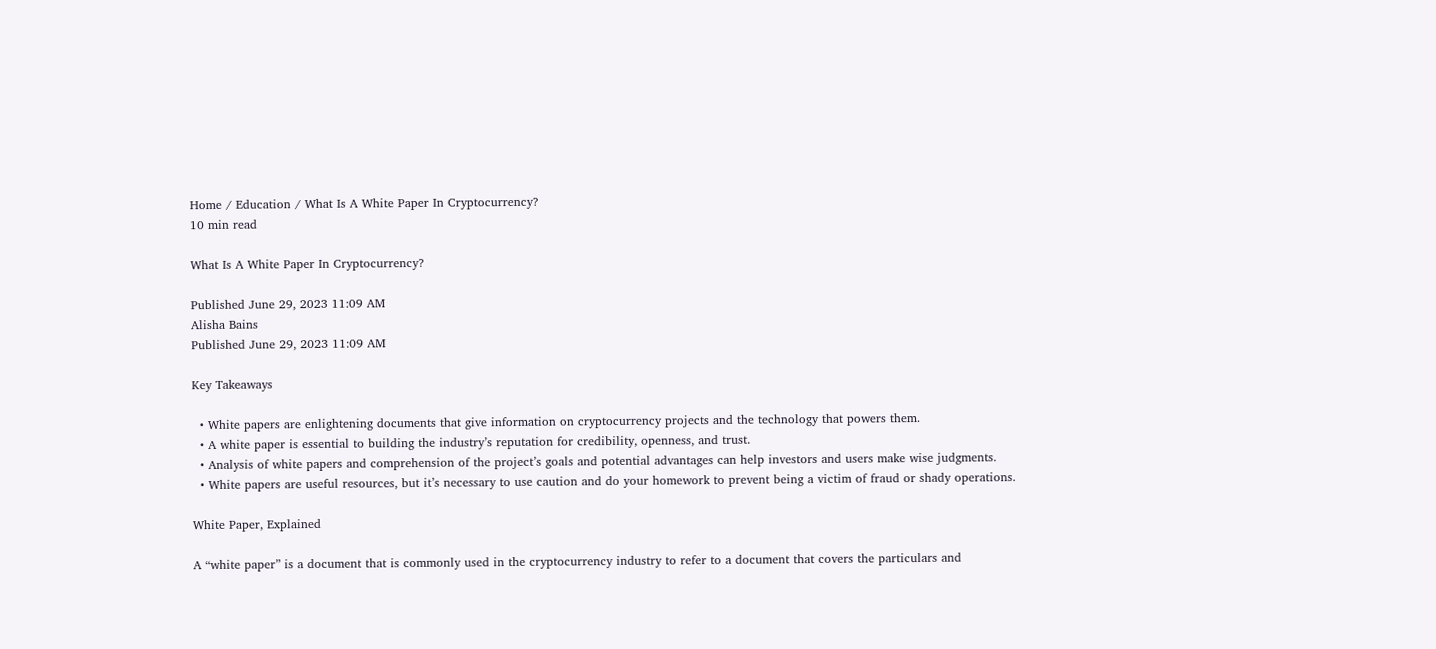Home / Education / What Is A White Paper In Cryptocurrency?
10 min read

What Is A White Paper In Cryptocurrency?

Published June 29, 2023 11:09 AM
Alisha Bains
Published June 29, 2023 11:09 AM

Key Takeaways

  • White papers are enlightening documents that give information on cryptocurrency projects and the technology that powers them.
  • A white paper is essential to building the industry’s reputation for credibility, openness, and trust.
  • Analysis of white papers and comprehension of the project’s goals and potential advantages can help investors and users make wise judgments.
  • White papers are useful resources, but it’s necessary to use caution and do your homework to prevent being a victim of fraud or shady operations.

White Paper, Explained

A “white paper” is a document that is commonly used in the cryptocurrency industry to refer to a document that covers the particulars and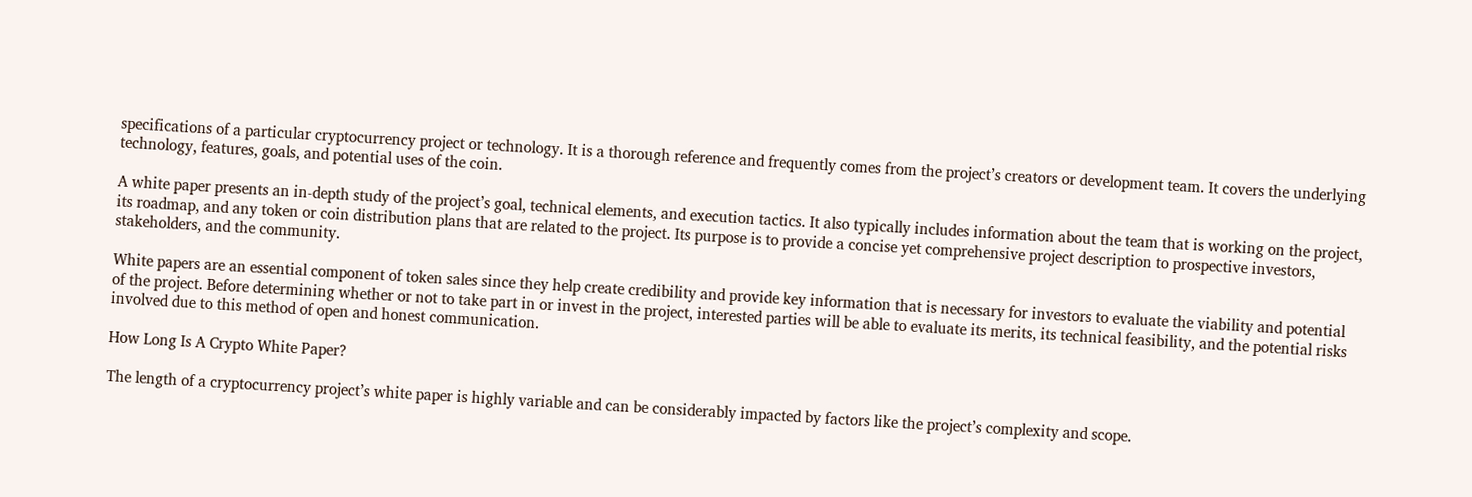specifications of a particular cryptocurrency project or technology. It is a thorough reference and frequently comes from the project’s creators or development team. It covers the underlying technology, features, goals, and potential uses of the coin.

A white paper presents an in-depth study of the project’s goal, technical elements, and execution tactics. It also typically includes information about the team that is working on the project, its roadmap, and any token or coin distribution plans that are related to the project. Its purpose is to provide a concise yet comprehensive project description to prospective investors, stakeholders, and the community.

White papers are an essential component of token sales since they help create credibility and provide key information that is necessary for investors to evaluate the viability and potential of the project. Before determining whether or not to take part in or invest in the project, interested parties will be able to evaluate its merits, its technical feasibility, and the potential risks involved due to this method of open and honest communication.

How Long Is A Crypto White Paper?

The length of a cryptocurrency project’s white paper is highly variable and can be considerably impacted by factors like the project’s complexity and scope.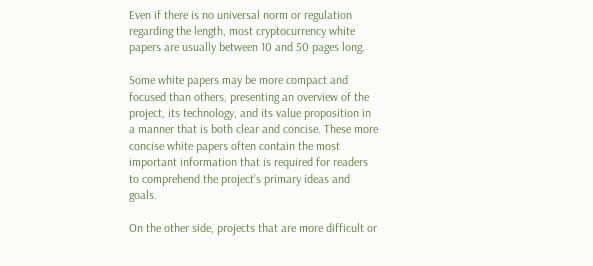Even if there is no universal norm or regulation regarding the length, most cryptocurrency white papers are usually between 10 and 50 pages long.

Some white papers may be more compact and focused than others, presenting an overview of the project, its technology, and its value proposition in a manner that is both clear and concise. These more concise white papers often contain the most important information that is required for readers to comprehend the project’s primary ideas and goals.

On the other side, projects that are more difficult or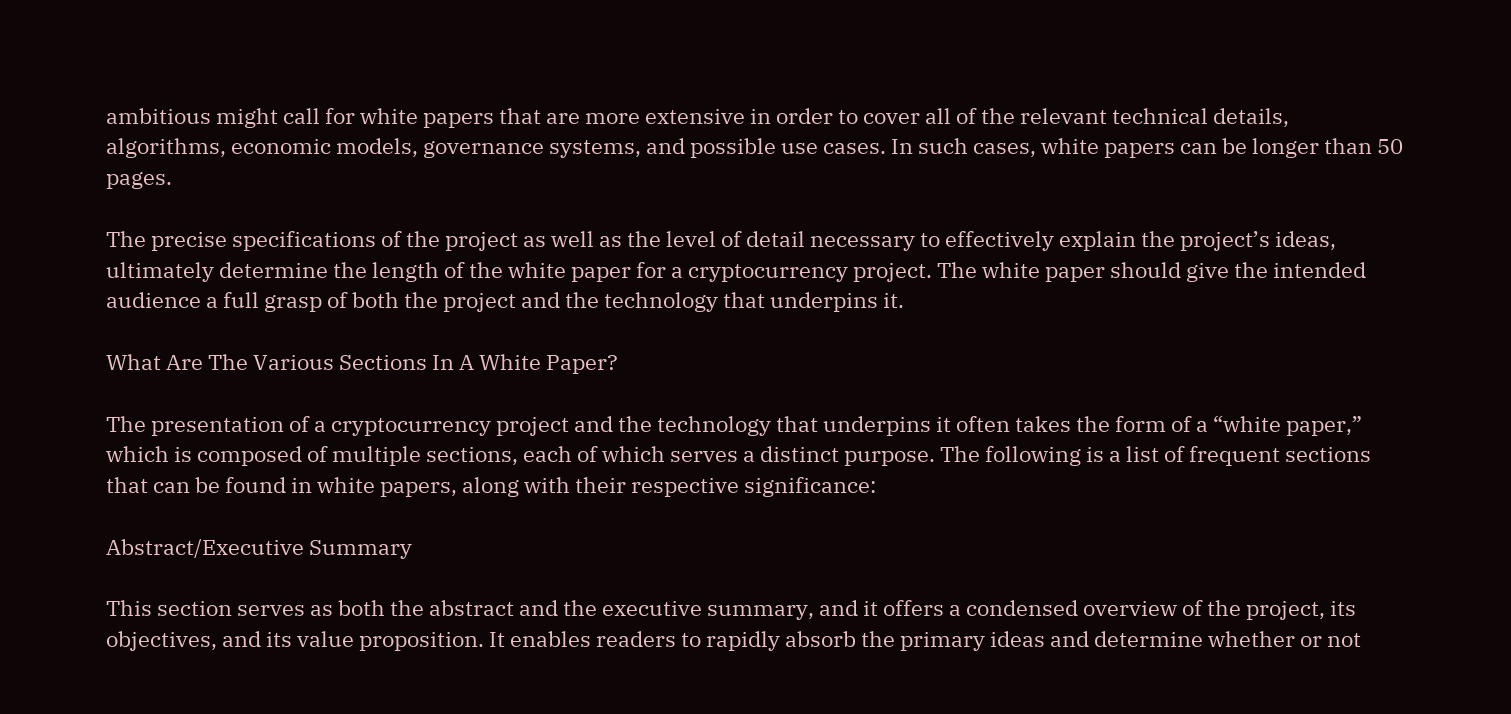ambitious might call for white papers that are more extensive in order to cover all of the relevant technical details, algorithms, economic models, governance systems, and possible use cases. In such cases, white papers can be longer than 50 pages.

The precise specifications of the project as well as the level of detail necessary to effectively explain the project’s ideas, ultimately determine the length of the white paper for a cryptocurrency project. The white paper should give the intended audience a full grasp of both the project and the technology that underpins it.

What Are The Various Sections In A White Paper?

The presentation of a cryptocurrency project and the technology that underpins it often takes the form of a “white paper,” which is composed of multiple sections, each of which serves a distinct purpose. The following is a list of frequent sections that can be found in white papers, along with their respective significance:

Abstract/Executive Summary

This section serves as both the abstract and the executive summary, and it offers a condensed overview of the project, its objectives, and its value proposition. It enables readers to rapidly absorb the primary ideas and determine whether or not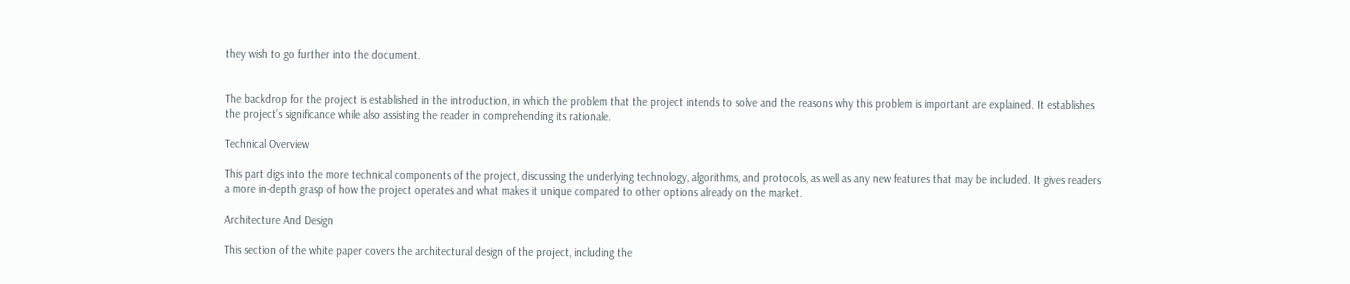they wish to go further into the document.


The backdrop for the project is established in the introduction, in which the problem that the project intends to solve and the reasons why this problem is important are explained. It establishes the project’s significance while also assisting the reader in comprehending its rationale.

Technical Overview

This part digs into the more technical components of the project, discussing the underlying technology, algorithms, and protocols, as well as any new features that may be included. It gives readers a more in-depth grasp of how the project operates and what makes it unique compared to other options already on the market.

Architecture And Design

This section of the white paper covers the architectural design of the project, including the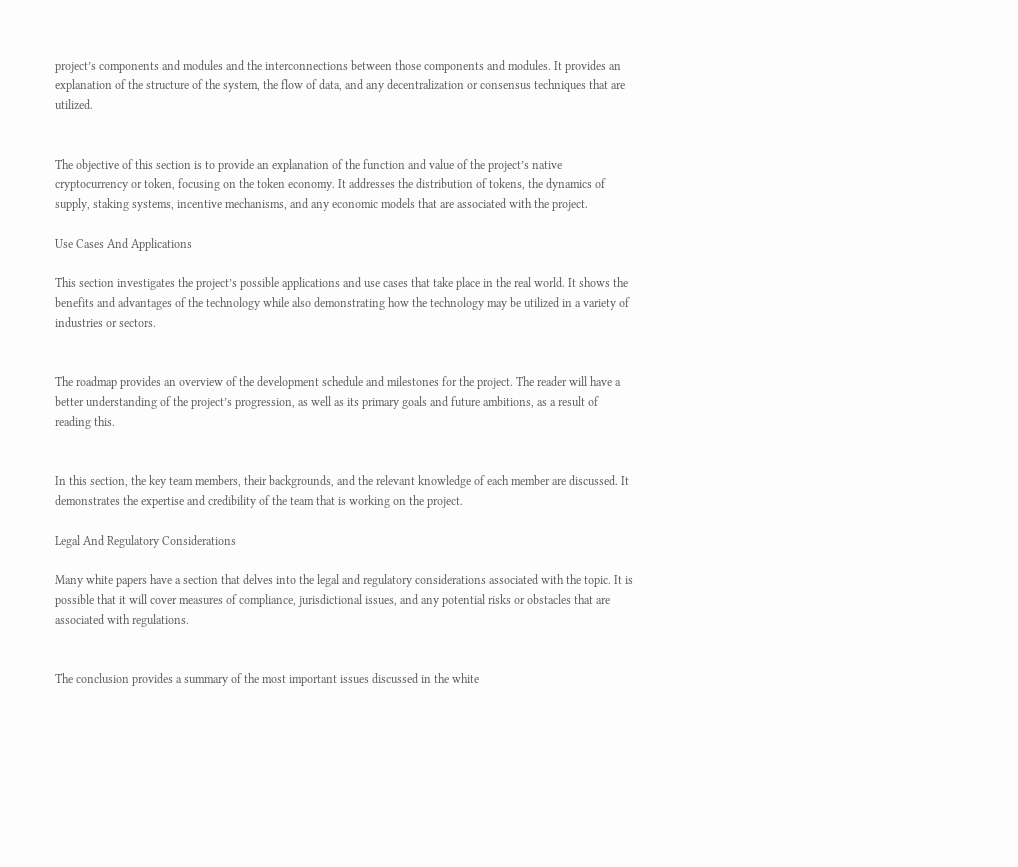project’s components and modules and the interconnections between those components and modules. It provides an explanation of the structure of the system, the flow of data, and any decentralization or consensus techniques that are utilized.


The objective of this section is to provide an explanation of the function and value of the project’s native cryptocurrency or token, focusing on the token economy. It addresses the distribution of tokens, the dynamics of supply, staking systems, incentive mechanisms, and any economic models that are associated with the project.

Use Cases And Applications

This section investigates the project’s possible applications and use cases that take place in the real world. It shows the benefits and advantages of the technology while also demonstrating how the technology may be utilized in a variety of industries or sectors.


The roadmap provides an overview of the development schedule and milestones for the project. The reader will have a better understanding of the project’s progression, as well as its primary goals and future ambitions, as a result of reading this.


In this section, the key team members, their backgrounds, and the relevant knowledge of each member are discussed. It demonstrates the expertise and credibility of the team that is working on the project.

Legal And Regulatory Considerations

Many white papers have a section that delves into the legal and regulatory considerations associated with the topic. It is possible that it will cover measures of compliance, jurisdictional issues, and any potential risks or obstacles that are associated with regulations.


The conclusion provides a summary of the most important issues discussed in the white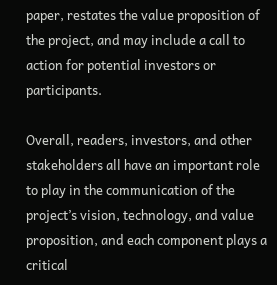paper, restates the value proposition of the project, and may include a call to action for potential investors or participants.

Overall, readers, investors, and other stakeholders all have an important role to play in the communication of the project’s vision, technology, and value proposition, and each component plays a critical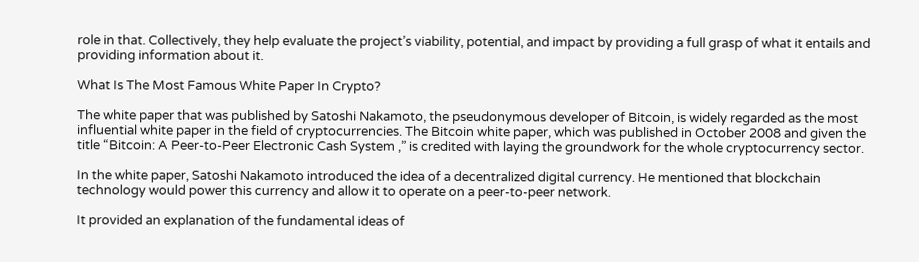role in that. Collectively, they help evaluate the project’s viability, potential, and impact by providing a full grasp of what it entails and providing information about it.

What Is The Most Famous White Paper In Crypto?

The white paper that was published by Satoshi Nakamoto, the pseudonymous developer of Bitcoin, is widely regarded as the most influential white paper in the field of cryptocurrencies. The Bitcoin white paper, which was published in October 2008 and given the title “Bitcoin: A Peer-to-Peer Electronic Cash System ,” is credited with laying the groundwork for the whole cryptocurrency sector.

In the white paper, Satoshi Nakamoto introduced the idea of a decentralized digital currency. He mentioned that blockchain technology would power this currency and allow it to operate on a peer-to-peer network.

It provided an explanation of the fundamental ideas of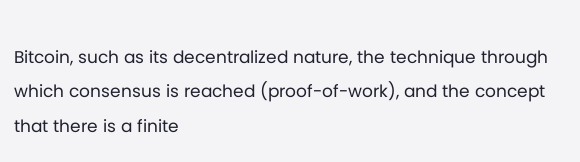Bitcoin, such as its decentralized nature, the technique through which consensus is reached (proof-of-work), and the concept that there is a finite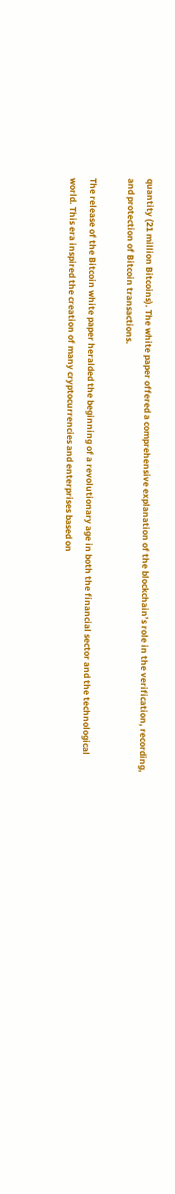quantity (21 million Bitcoins). The white paper offered a comprehensive explanation of the blockchain’s role in the verification, recording, and protection of Bitcoin transactions.

The release of the Bitcoin white paper heralded the beginning of a revolutionary age in both the financial sector and the technological world. This era inspired the creation of many cryptocurrencies and enterprises based on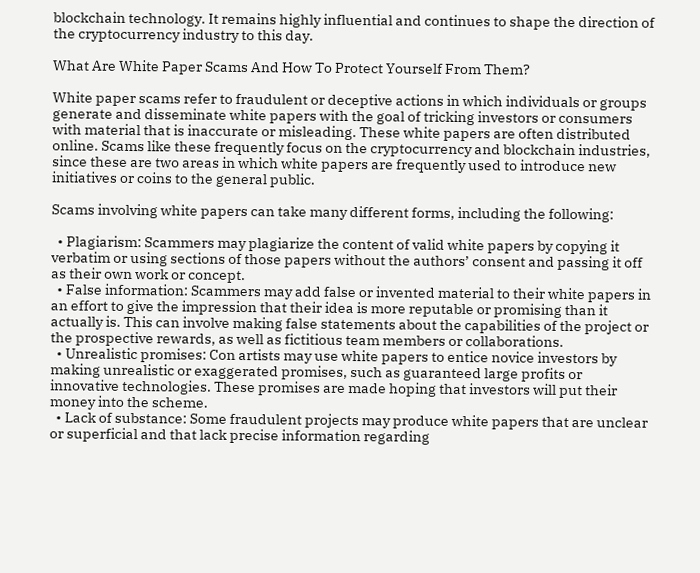blockchain technology. It remains highly influential and continues to shape the direction of the cryptocurrency industry to this day.

What Are White Paper Scams And How To Protect Yourself From Them?

White paper scams refer to fraudulent or deceptive actions in which individuals or groups generate and disseminate white papers with the goal of tricking investors or consumers with material that is inaccurate or misleading. These white papers are often distributed online. Scams like these frequently focus on the cryptocurrency and blockchain industries, since these are two areas in which white papers are frequently used to introduce new initiatives or coins to the general public.

Scams involving white papers can take many different forms, including the following:

  • Plagiarism: Scammers may plagiarize the content of valid white papers by copying it verbatim or using sections of those papers without the authors’ consent and passing it off as their own work or concept.
  • False information: Scammers may add false or invented material to their white papers in an effort to give the impression that their idea is more reputable or promising than it actually is. This can involve making false statements about the capabilities of the project or the prospective rewards, as well as fictitious team members or collaborations.
  • Unrealistic promises: Con artists may use white papers to entice novice investors by making unrealistic or exaggerated promises, such as guaranteed large profits or innovative technologies. These promises are made hoping that investors will put their money into the scheme.
  • Lack of substance: Some fraudulent projects may produce white papers that are unclear or superficial and that lack precise information regarding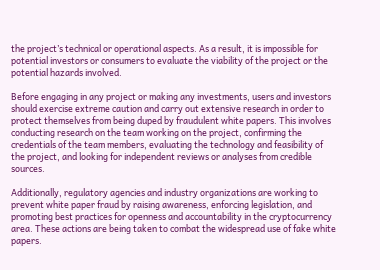the project’s technical or operational aspects. As a result, it is impossible for potential investors or consumers to evaluate the viability of the project or the potential hazards involved.

Before engaging in any project or making any investments, users and investors should exercise extreme caution and carry out extensive research in order to protect themselves from being duped by fraudulent white papers. This involves conducting research on the team working on the project, confirming the credentials of the team members, evaluating the technology and feasibility of the project, and looking for independent reviews or analyses from credible sources.

Additionally, regulatory agencies and industry organizations are working to prevent white paper fraud by raising awareness, enforcing legislation, and promoting best practices for openness and accountability in the cryptocurrency area. These actions are being taken to combat the widespread use of fake white papers.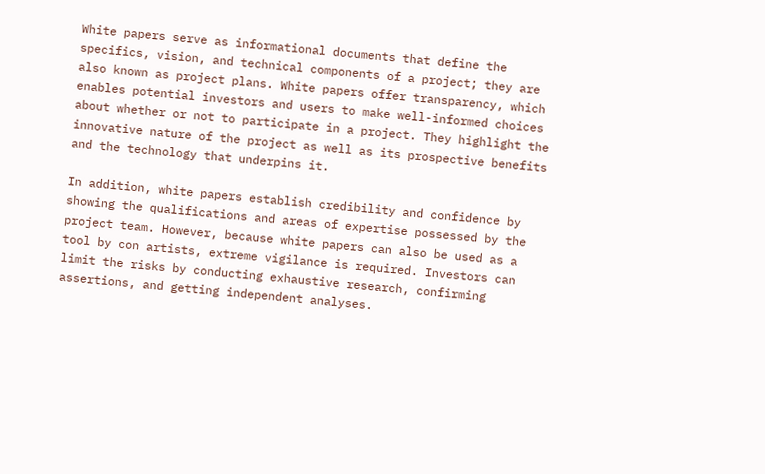White papers serve as informational documents that define the specifics, vision, and technical components of a project; they are also known as project plans. White papers offer transparency, which enables potential investors and users to make well-informed choices about whether or not to participate in a project. They highlight the innovative nature of the project as well as its prospective benefits and the technology that underpins it.

In addition, white papers establish credibility and confidence by showing the qualifications and areas of expertise possessed by the project team. However, because white papers can also be used as a tool by con artists, extreme vigilance is required. Investors can limit the risks by conducting exhaustive research, confirming assertions, and getting independent analyses.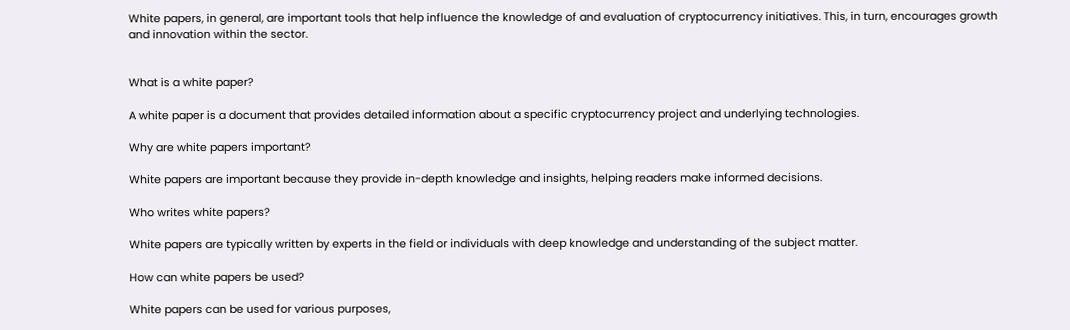White papers, in general, are important tools that help influence the knowledge of and evaluation of cryptocurrency initiatives. This, in turn, encourages growth and innovation within the sector.


What is a white paper?

A white paper is a document that provides detailed information about a specific cryptocurrency project and underlying technologies.

Why are white papers important?

White papers are important because they provide in-depth knowledge and insights, helping readers make informed decisions.

Who writes white papers?

White papers are typically written by experts in the field or individuals with deep knowledge and understanding of the subject matter.

How can white papers be used?

White papers can be used for various purposes,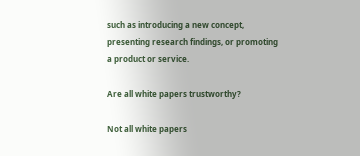such as introducing a new concept, presenting research findings, or promoting a product or service.

Are all white papers trustworthy?

Not all white papers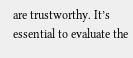are trustworthy. It’s essential to evaluate the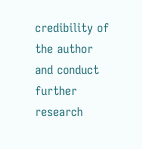credibility of the author and conduct further research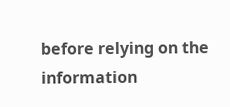before relying on the information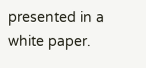presented in a white paper.